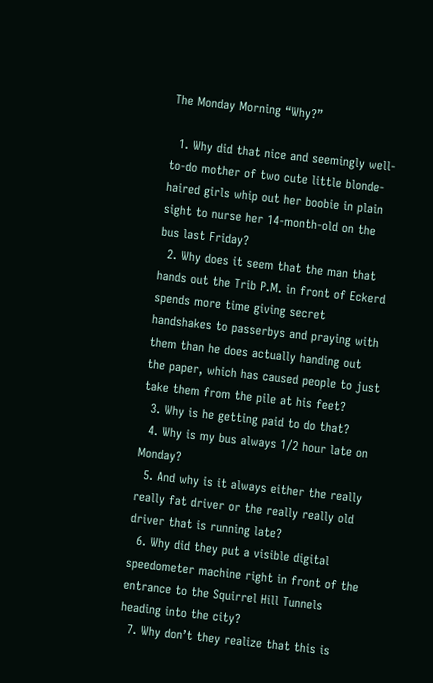The Monday Morning “Why?”

  1. Why did that nice and seemingly well-to-do mother of two cute little blonde-haired girls whip out her boobie in plain sight to nurse her 14-month-old on the bus last Friday?
  2. Why does it seem that the man that hands out the Trib P.M. in front of Eckerd spends more time giving secret handshakes to passerbys and praying with them than he does actually handing out the paper, which has caused people to just take them from the pile at his feet?
  3. Why is he getting paid to do that?
  4. Why is my bus always 1/2 hour late on Monday?
  5. And why is it always either the really really fat driver or the really really old driver that is running late?
  6. Why did they put a visible digital speedometer machine right in front of the entrance to the Squirrel Hill Tunnels heading into the city?
  7. Why don’t they realize that this is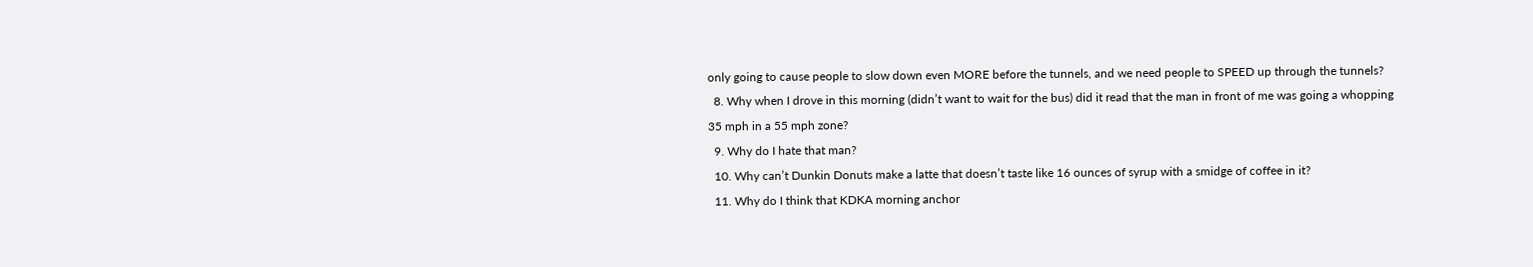only going to cause people to slow down even MORE before the tunnels, and we need people to SPEED up through the tunnels?
  8. Why when I drove in this morning (didn’t want to wait for the bus) did it read that the man in front of me was going a whopping 35 mph in a 55 mph zone?
  9. Why do I hate that man?
  10. Why can’t Dunkin Donuts make a latte that doesn’t taste like 16 ounces of syrup with a smidge of coffee in it?
  11. Why do I think that KDKA morning anchor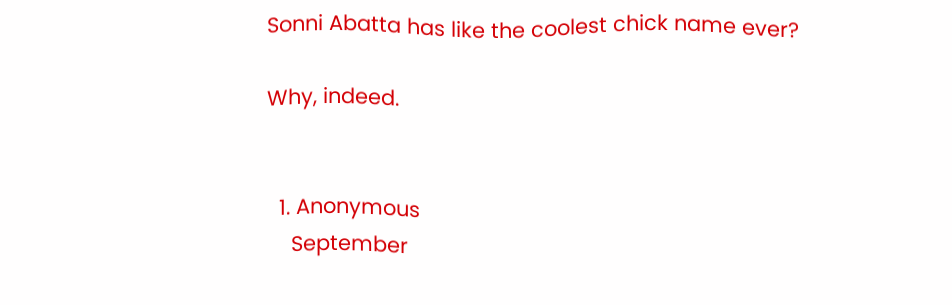Sonni Abatta has like the coolest chick name ever?

Why, indeed.


  1. Anonymous
    September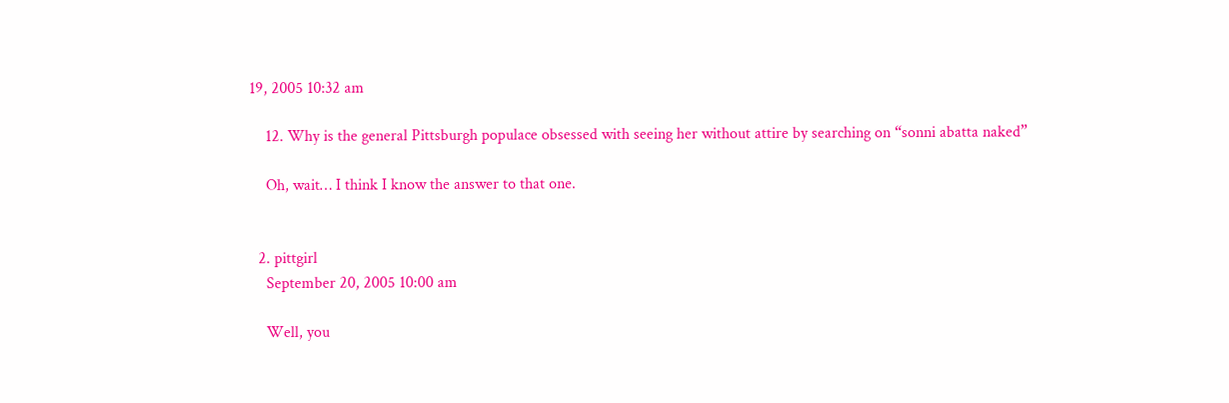19, 2005 10:32 am

    12. Why is the general Pittsburgh populace obsessed with seeing her without attire by searching on “sonni abatta naked”

    Oh, wait… I think I know the answer to that one.


  2. pittgirl
    September 20, 2005 10:00 am

    Well, you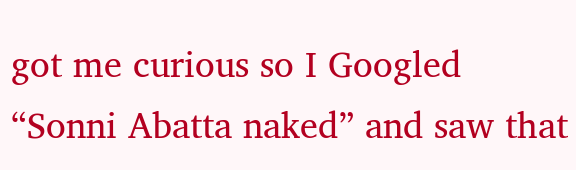got me curious so I Googled “Sonni Abatta naked” and saw that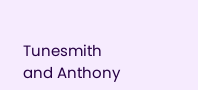Tunesmith and Anthony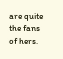are quite the fans of hers.